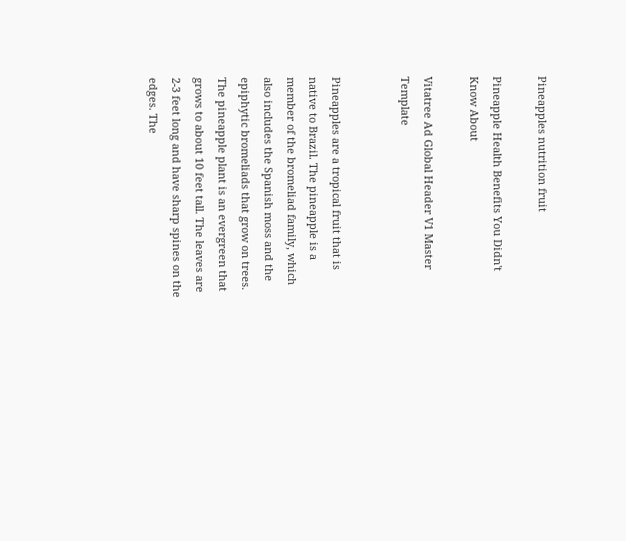Pineapples nutrition fruit

Pineapple Health Benefits You Didn't Know About

Vitatree Ad Global Header V1 Master Template


Pineapples are a tropical fruit that is native to Brazil. The pineapple is a member of the bromeliad family, which also includes the Spanish moss and the epiphytic bromeliads that grow on trees. The pineapple plant is an evergreen that grows to about 10 feet tall. The leaves are 2-3 feet long and have sharp spines on the edges. The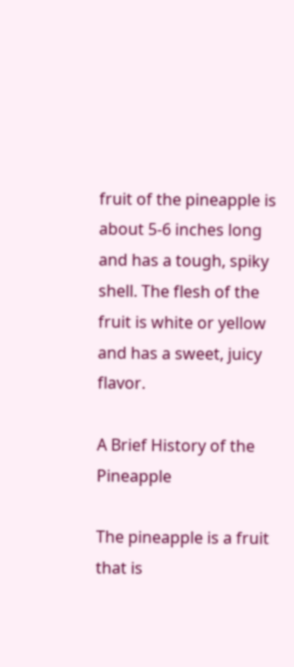fruit of the pineapple is about 5-6 inches long and has a tough, spiky shell. The flesh of the fruit is white or yellow and has a sweet, juicy flavor.

A Brief History of the Pineapple

The pineapple is a fruit that is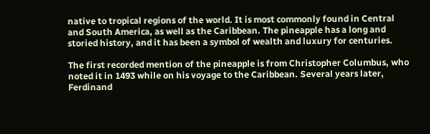native to tropical regions of the world. It is most commonly found in Central and South America, as well as the Caribbean. The pineapple has a long and storied history, and it has been a symbol of wealth and luxury for centuries.

The first recorded mention of the pineapple is from Christopher Columbus, who noted it in 1493 while on his voyage to the Caribbean. Several years later, Ferdinand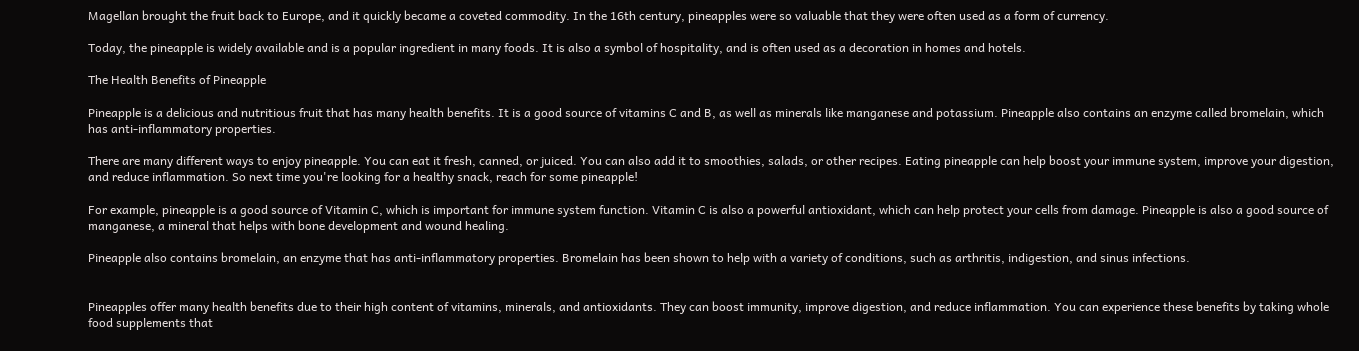Magellan brought the fruit back to Europe, and it quickly became a coveted commodity. In the 16th century, pineapples were so valuable that they were often used as a form of currency.

Today, the pineapple is widely available and is a popular ingredient in many foods. It is also a symbol of hospitality, and is often used as a decoration in homes and hotels.

The Health Benefits of Pineapple

Pineapple is a delicious and nutritious fruit that has many health benefits. It is a good source of vitamins C and B, as well as minerals like manganese and potassium. Pineapple also contains an enzyme called bromelain, which has anti-inflammatory properties.

There are many different ways to enjoy pineapple. You can eat it fresh, canned, or juiced. You can also add it to smoothies, salads, or other recipes. Eating pineapple can help boost your immune system, improve your digestion, and reduce inflammation. So next time you're looking for a healthy snack, reach for some pineapple!

For example, pineapple is a good source of Vitamin C, which is important for immune system function. Vitamin C is also a powerful antioxidant, which can help protect your cells from damage. Pineapple is also a good source of manganese, a mineral that helps with bone development and wound healing.

Pineapple also contains bromelain, an enzyme that has anti-inflammatory properties. Bromelain has been shown to help with a variety of conditions, such as arthritis, indigestion, and sinus infections.


Pineapples offer many health benefits due to their high content of vitamins, minerals, and antioxidants. They can boost immunity, improve digestion, and reduce inflammation. You can experience these benefits by taking whole food supplements that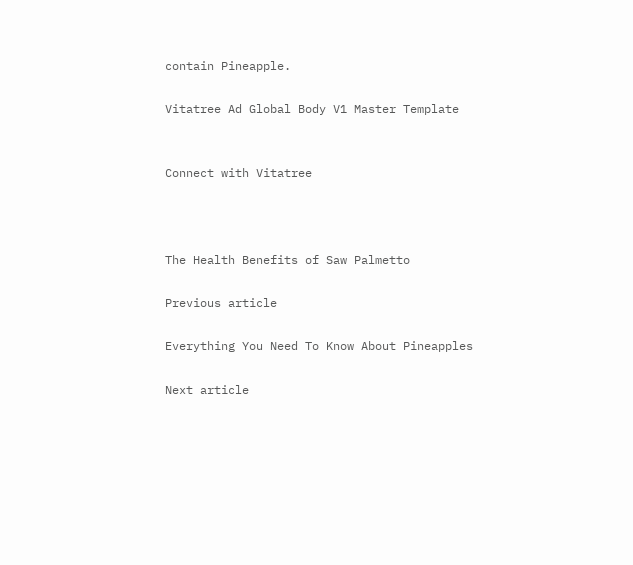contain Pineapple.

Vitatree Ad Global Body V1 Master Template


Connect with Vitatree



The Health Benefits of Saw Palmetto

Previous article

Everything You Need To Know About Pineapples

Next article